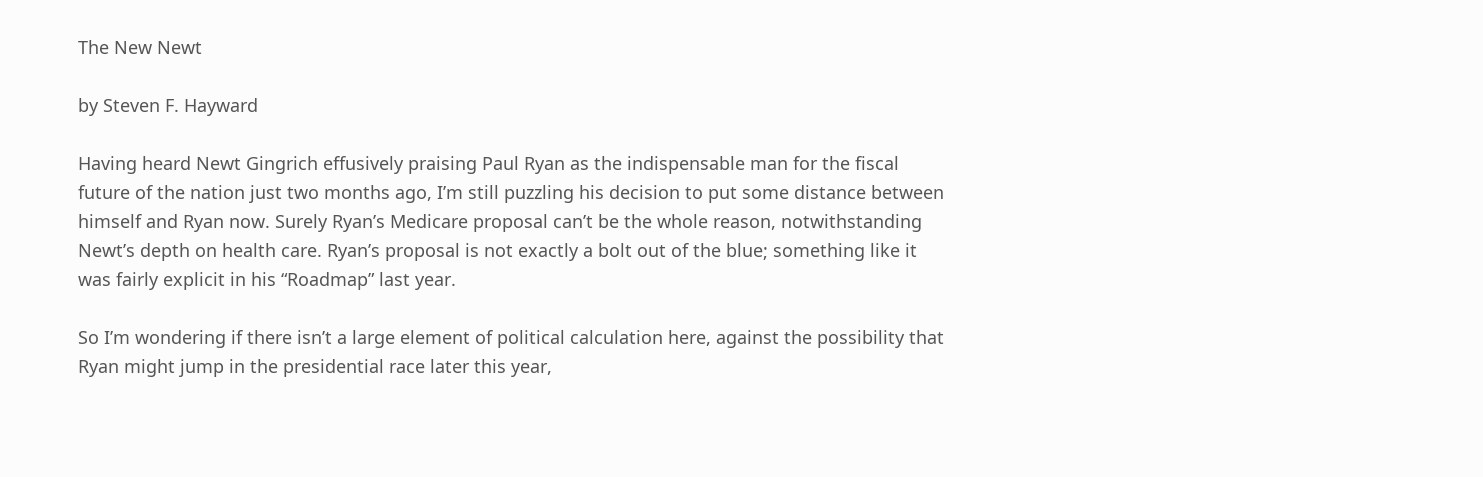The New Newt

by Steven F. Hayward

Having heard Newt Gingrich effusively praising Paul Ryan as the indispensable man for the fiscal future of the nation just two months ago, I’m still puzzling his decision to put some distance between himself and Ryan now. Surely Ryan’s Medicare proposal can’t be the whole reason, notwithstanding Newt’s depth on health care. Ryan’s proposal is not exactly a bolt out of the blue; something like it was fairly explicit in his “Roadmap” last year.

So I’m wondering if there isn’t a large element of political calculation here, against the possibility that Ryan might jump in the presidential race later this year,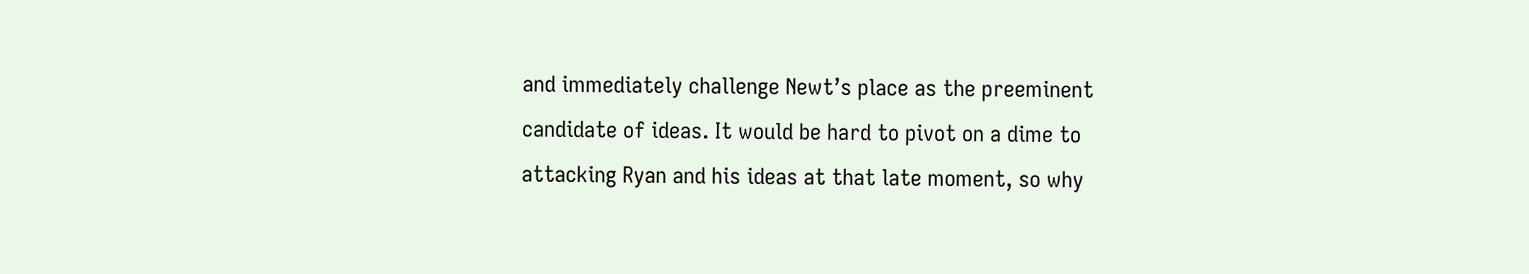and immediately challenge Newt’s place as the preeminent candidate of ideas. It would be hard to pivot on a dime to attacking Ryan and his ideas at that late moment, so why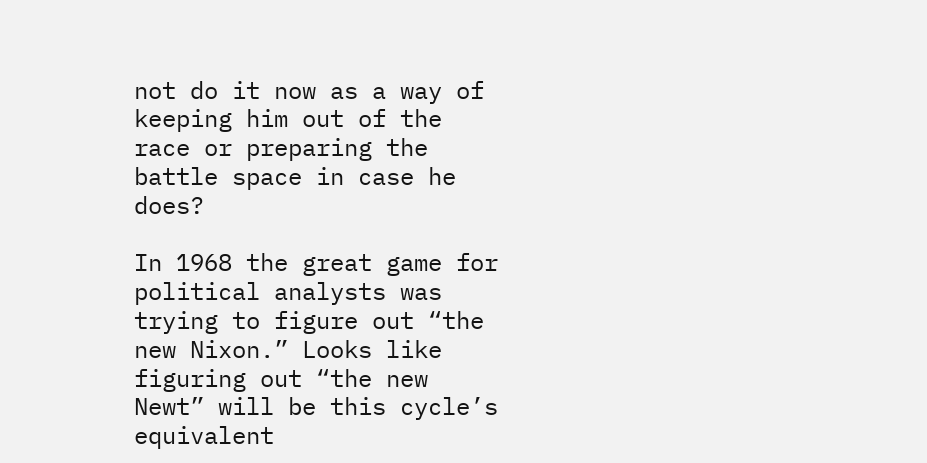not do it now as a way of keeping him out of the race or preparing the battle space in case he does?

In 1968 the great game for political analysts was trying to figure out “the new Nixon.” Looks like figuring out “the new Newt” will be this cycle’s equivalent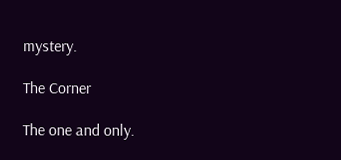mystery.

The Corner

The one and only.